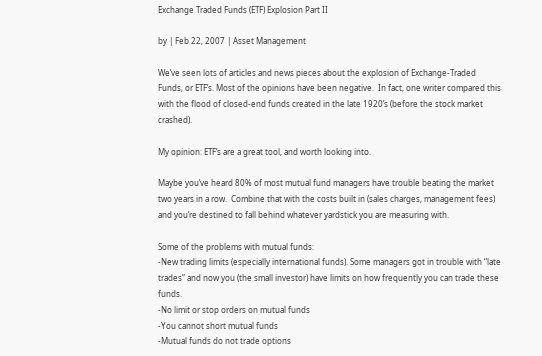Exchange Traded Funds (ETF) Explosion Part II

by | Feb 22, 2007 | Asset Management

We’ve seen lots of articles and news pieces about the explosion of Exchange-Traded Funds, or ETF’s. Most of the opinions have been negative.  In fact, one writer compared this with the flood of closed-end funds created in the late 1920’s (before the stock market crashed).

My opinion: ETF’s are a great tool, and worth looking into.

Maybe you’ve heard 80% of most mutual fund managers have trouble beating the market two years in a row.  Combine that with the costs built in (sales charges, management fees) and you’re destined to fall behind whatever yardstick you are measuring with.

Some of the problems with mutual funds:
-New trading limits (especially international funds). Some managers got in trouble with “late trades” and now you (the small investor) have limits on how frequently you can trade these funds.
-No limit or stop orders on mutual funds
-You cannot short mutual funds
-Mutual funds do not trade options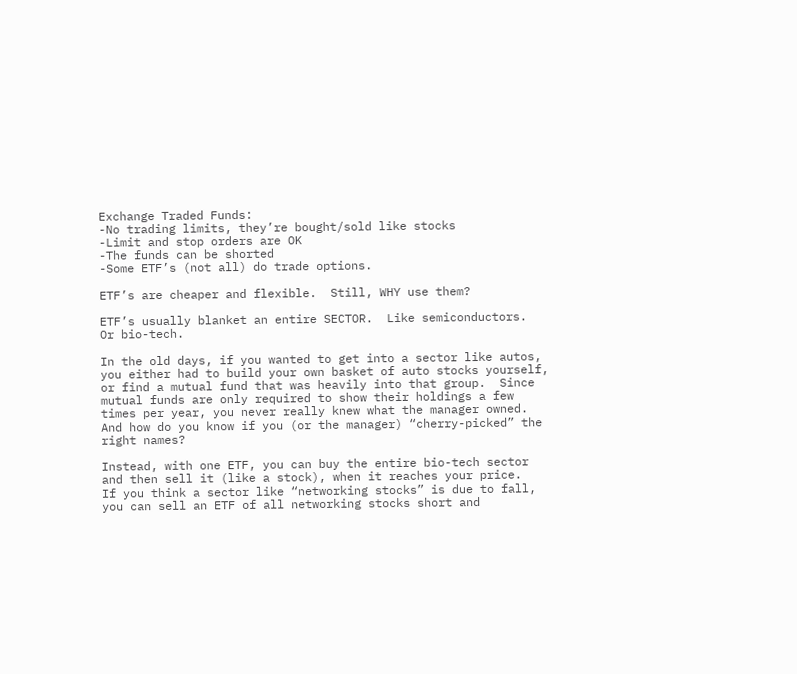Exchange Traded Funds:
-No trading limits, they’re bought/sold like stocks
-Limit and stop orders are OK
-The funds can be shorted
-Some ETF’s (not all) do trade options.

ETF’s are cheaper and flexible.  Still, WHY use them?

ETF’s usually blanket an entire SECTOR.  Like semiconductors.
Or bio-tech.

In the old days, if you wanted to get into a sector like autos,
you either had to build your own basket of auto stocks yourself,
or find a mutual fund that was heavily into that group.  Since
mutual funds are only required to show their holdings a few
times per year, you never really knew what the manager owned.
And how do you know if you (or the manager) “cherry-picked” the
right names?

Instead, with one ETF, you can buy the entire bio-tech sector
and then sell it (like a stock), when it reaches your price.
If you think a sector like “networking stocks” is due to fall,
you can sell an ETF of all networking stocks short and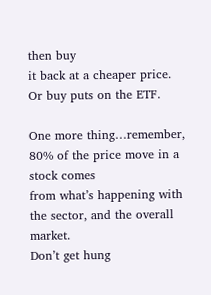then buy
it back at a cheaper price.  Or buy puts on the ETF.

One more thing…remember, 80% of the price move in a stock comes
from what’s happening with the sector, and the overall market.
Don’t get hung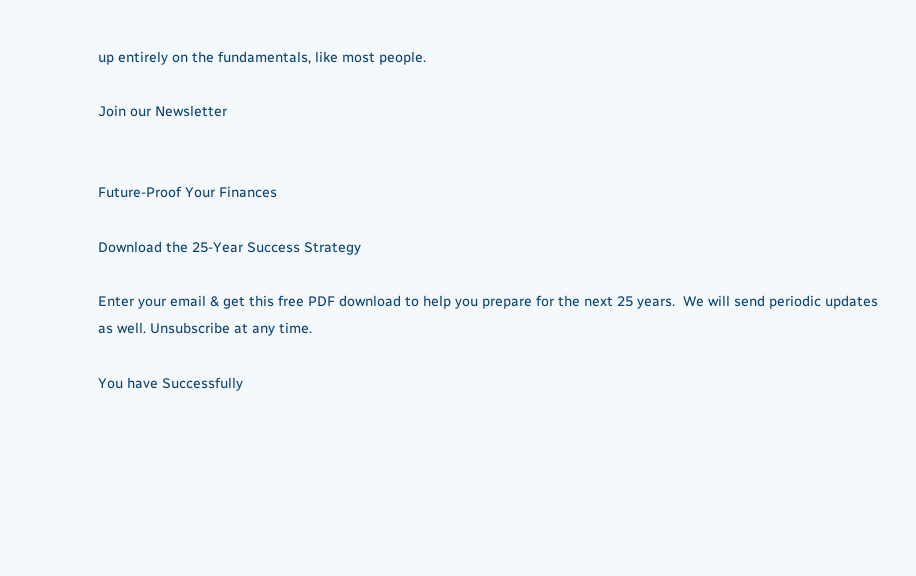up entirely on the fundamentals, like most people.

Join our Newsletter


Future-Proof Your Finances

Download the 25-Year Success Strategy

Enter your email & get this free PDF download to help you prepare for the next 25 years.  We will send periodic updates as well. Unsubscribe at any time.

You have Successfully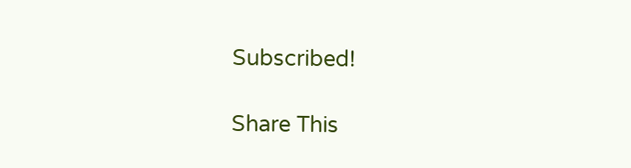Subscribed!

Share This